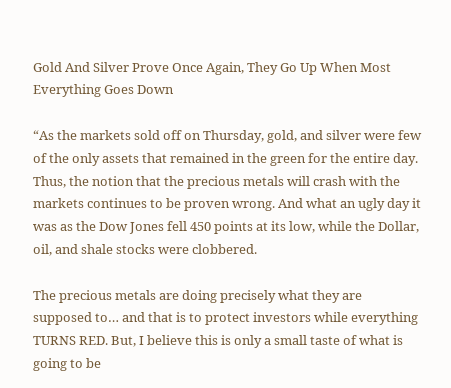Gold And Silver Prove Once Again, They Go Up When Most Everything Goes Down

“As the markets sold off on Thursday, gold, and silver were few of the only assets that remained in the green for the entire day. Thus, the notion that the precious metals will crash with the markets continues to be proven wrong. And what an ugly day it was as the Dow Jones fell 450 points at its low, while the Dollar, oil, and shale stocks were clobbered.

The precious metals are doing precisely what they are supposed to… and that is to protect investors while everything TURNS RED. But, I believe this is only a small taste of what is going to be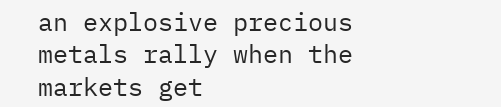an explosive precious metals rally when the markets get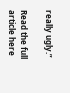really ugly.”

Read the full article here